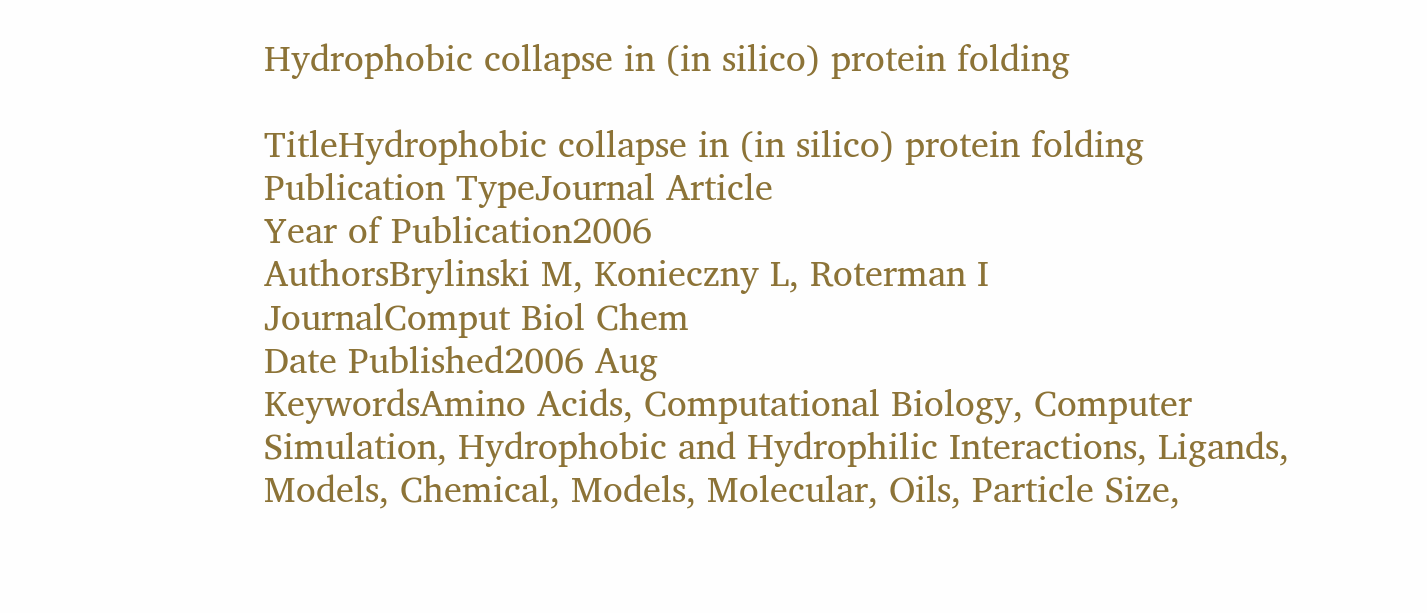Hydrophobic collapse in (in silico) protein folding

TitleHydrophobic collapse in (in silico) protein folding
Publication TypeJournal Article
Year of Publication2006
AuthorsBrylinski M, Konieczny L, Roterman I
JournalComput Biol Chem
Date Published2006 Aug
KeywordsAmino Acids, Computational Biology, Computer Simulation, Hydrophobic and Hydrophilic Interactions, Ligands, Models, Chemical, Models, Molecular, Oils, Particle Size,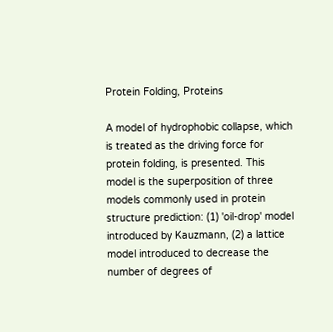Protein Folding, Proteins

A model of hydrophobic collapse, which is treated as the driving force for protein folding, is presented. This model is the superposition of three models commonly used in protein structure prediction: (1) 'oil-drop' model introduced by Kauzmann, (2) a lattice model introduced to decrease the number of degrees of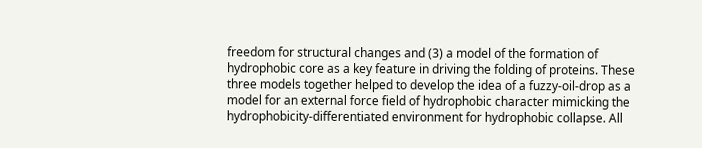freedom for structural changes and (3) a model of the formation of hydrophobic core as a key feature in driving the folding of proteins. These three models together helped to develop the idea of a fuzzy-oil-drop as a model for an external force field of hydrophobic character mimicking the hydrophobicity-differentiated environment for hydrophobic collapse. All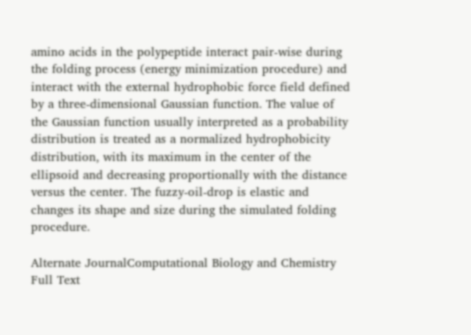amino acids in the polypeptide interact pair-wise during the folding process (energy minimization procedure) and interact with the external hydrophobic force field defined by a three-dimensional Gaussian function. The value of the Gaussian function usually interpreted as a probability distribution is treated as a normalized hydrophobicity distribution, with its maximum in the center of the ellipsoid and decreasing proportionally with the distance versus the center. The fuzzy-oil-drop is elastic and changes its shape and size during the simulated folding procedure.

Alternate JournalComputational Biology and Chemistry
Full Text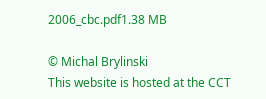2006_cbc.pdf1.38 MB

© Michal Brylinski
This website is hosted at the CCT